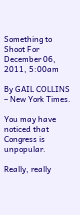Something to Shoot For
December 06, 2011, 5:00am

By GAIL COLLINS – New York Times.

You may have noticed that Congress is unpopular.

Really, really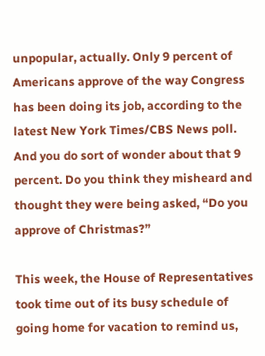unpopular, actually. Only 9 percent of Americans approve of the way Congress has been doing its job, according to the latest New York Times/CBS News poll. And you do sort of wonder about that 9 percent. Do you think they misheard and thought they were being asked, “Do you approve of Christmas?”

This week, the House of Representatives took time out of its busy schedule of going home for vacation to remind us,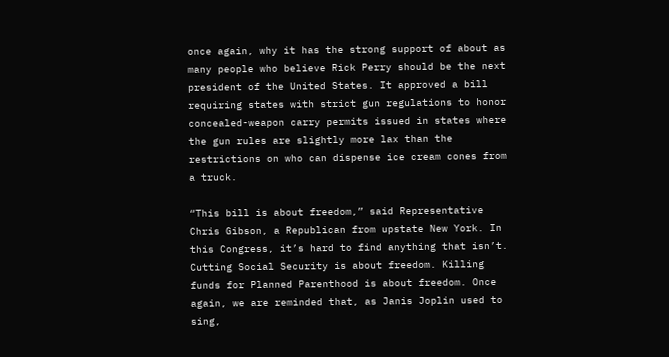once again, why it has the strong support of about as many people who believe Rick Perry should be the next president of the United States. It approved a bill requiring states with strict gun regulations to honor concealed-weapon carry permits issued in states where the gun rules are slightly more lax than the restrictions on who can dispense ice cream cones from a truck.

“This bill is about freedom,” said Representative Chris Gibson, a Republican from upstate New York. In this Congress, it’s hard to find anything that isn’t. Cutting Social Security is about freedom. Killing funds for Planned Parenthood is about freedom. Once again, we are reminded that, as Janis Joplin used to sing,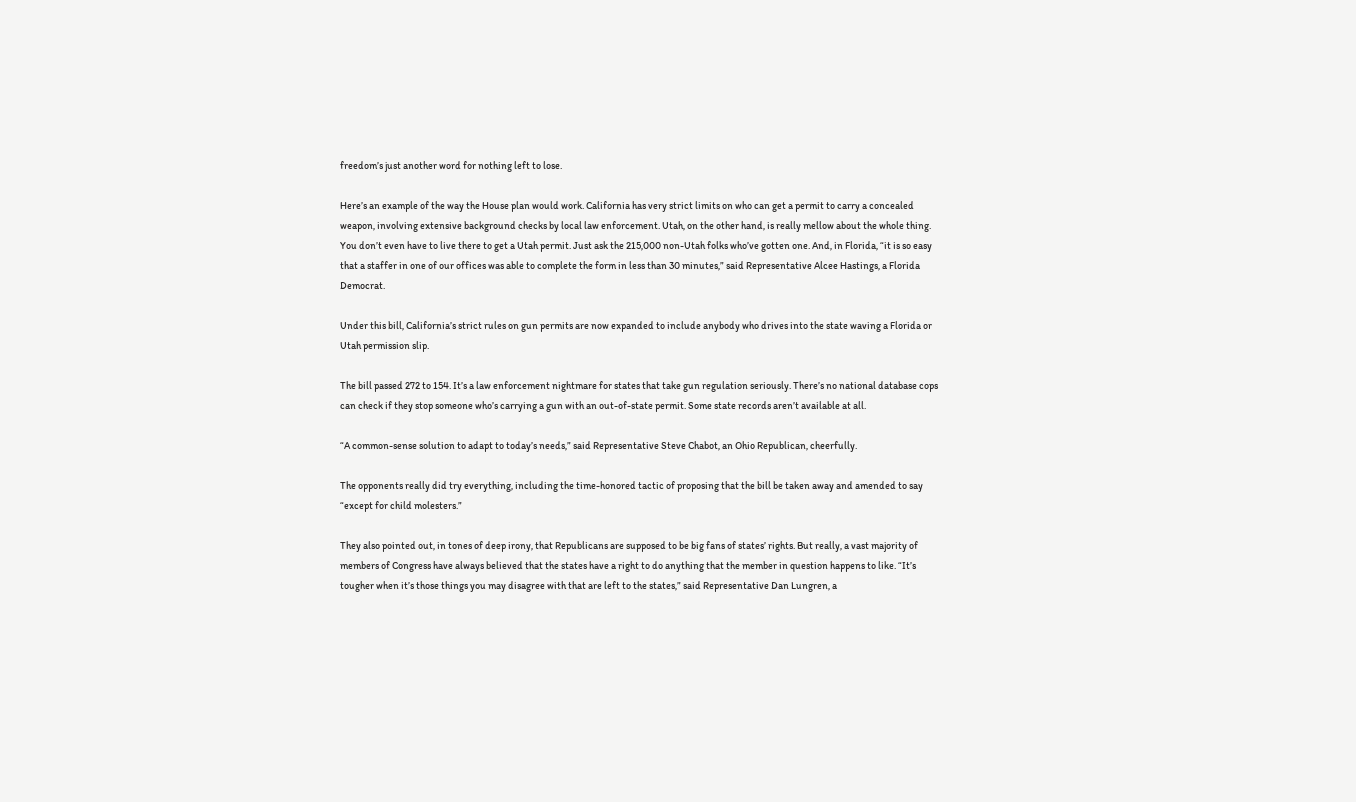freedom’s just another word for nothing left to lose.

Here’s an example of the way the House plan would work. California has very strict limits on who can get a permit to carry a concealed weapon, involving extensive background checks by local law enforcement. Utah, on the other hand, is really mellow about the whole thing. You don’t even have to live there to get a Utah permit. Just ask the 215,000 non-Utah folks who’ve gotten one. And, in Florida, “it is so easy that a staffer in one of our offices was able to complete the form in less than 30 minutes,” said Representative Alcee Hastings, a Florida Democrat.

Under this bill, California’s strict rules on gun permits are now expanded to include anybody who drives into the state waving a Florida or Utah permission slip.

The bill passed 272 to 154. It’s a law enforcement nightmare for states that take gun regulation seriously. There’s no national database cops can check if they stop someone who’s carrying a gun with an out-of-state permit. Some state records aren’t available at all.

“A common-sense solution to adapt to today’s needs,” said Representative Steve Chabot, an Ohio Republican, cheerfully.

The opponents really did try everything, including the time-honored tactic of proposing that the bill be taken away and amended to say “except for child molesters.”

They also pointed out, in tones of deep irony, that Republicans are supposed to be big fans of states’ rights. But really, a vast majority of members of Congress have always believed that the states have a right to do anything that the member in question happens to like. “It’s tougher when it’s those things you may disagree with that are left to the states,” said Representative Dan Lungren, a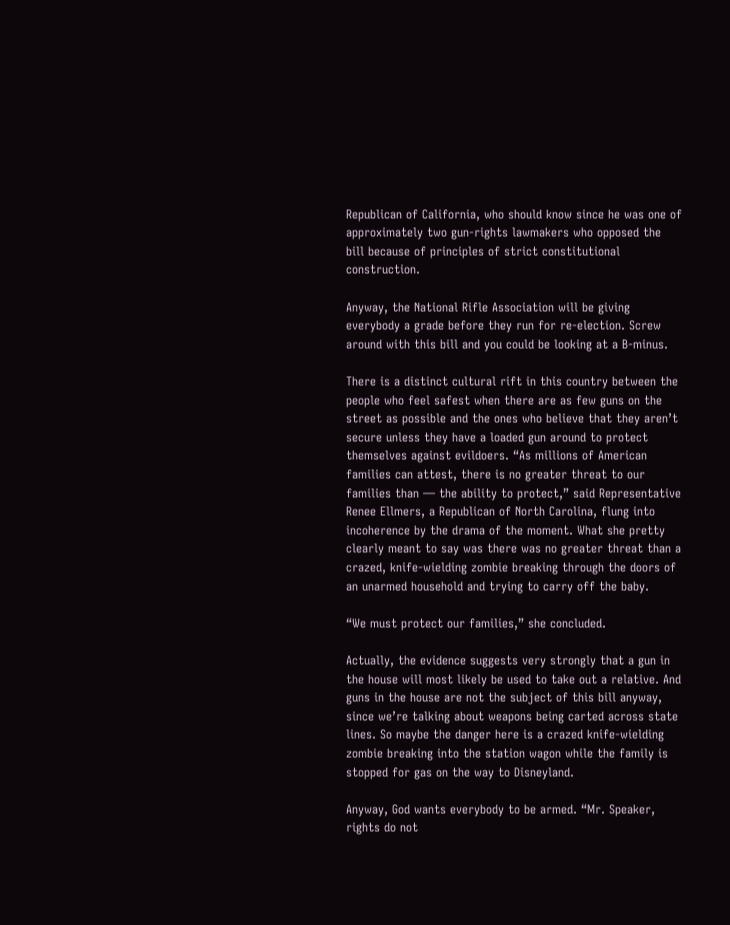Republican of California, who should know since he was one of approximately two gun-rights lawmakers who opposed the bill because of principles of strict constitutional construction.

Anyway, the National Rifle Association will be giving everybody a grade before they run for re-election. Screw around with this bill and you could be looking at a B-minus.

There is a distinct cultural rift in this country between the people who feel safest when there are as few guns on the street as possible and the ones who believe that they aren’t secure unless they have a loaded gun around to protect themselves against evildoers. “As millions of American families can attest, there is no greater threat to our families than — the ability to protect,” said Representative Renee Ellmers, a Republican of North Carolina, flung into incoherence by the drama of the moment. What she pretty clearly meant to say was there was no greater threat than a crazed, knife-wielding zombie breaking through the doors of an unarmed household and trying to carry off the baby.

“We must protect our families,” she concluded.

Actually, the evidence suggests very strongly that a gun in the house will most likely be used to take out a relative. And guns in the house are not the subject of this bill anyway, since we’re talking about weapons being carted across state lines. So maybe the danger here is a crazed knife-wielding zombie breaking into the station wagon while the family is stopped for gas on the way to Disneyland.

Anyway, God wants everybody to be armed. “Mr. Speaker, rights do not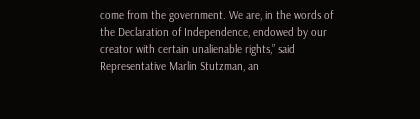come from the government. We are, in the words of the Declaration of Independence, endowed by our creator with certain unalienable rights,” said Representative Marlin Stutzman, an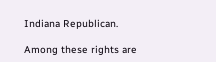Indiana Republican.

Among these rights are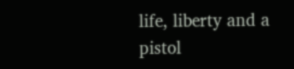life, liberty and a pistol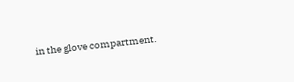in the glove compartment.